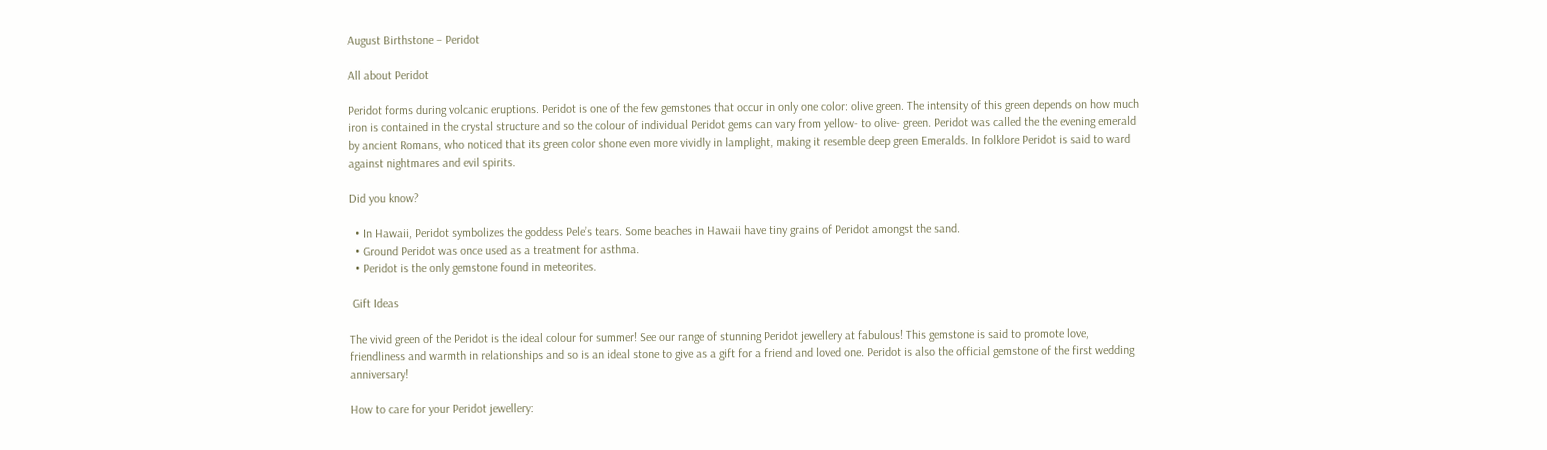August Birthstone – Peridot

All about Peridot

Peridot forms during volcanic eruptions. Peridot is one of the few gemstones that occur in only one color: olive green. The intensity of this green depends on how much iron is contained in the crystal structure and so the colour of individual Peridot gems can vary from yellow- to olive- green. Peridot was called the the evening emerald by ancient Romans, who noticed that its green color shone even more vividly in lamplight, making it resemble deep green Emeralds. In folklore Peridot is said to ward against nightmares and evil spirits.

Did you know?

  • In Hawaii, Peridot symbolizes the goddess Pele’s tears. Some beaches in Hawaii have tiny grains of Peridot amongst the sand.
  • Ground Peridot was once used as a treatment for asthma.
  • Peridot is the only gemstone found in meteorites.

 Gift Ideas

The vivid green of the Peridot is the ideal colour for summer! See our range of stunning Peridot jewellery at fabulous! This gemstone is said to promote love, friendliness and warmth in relationships and so is an ideal stone to give as a gift for a friend and loved one. Peridot is also the official gemstone of the first wedding anniversary!

How to care for your Peridot jewellery: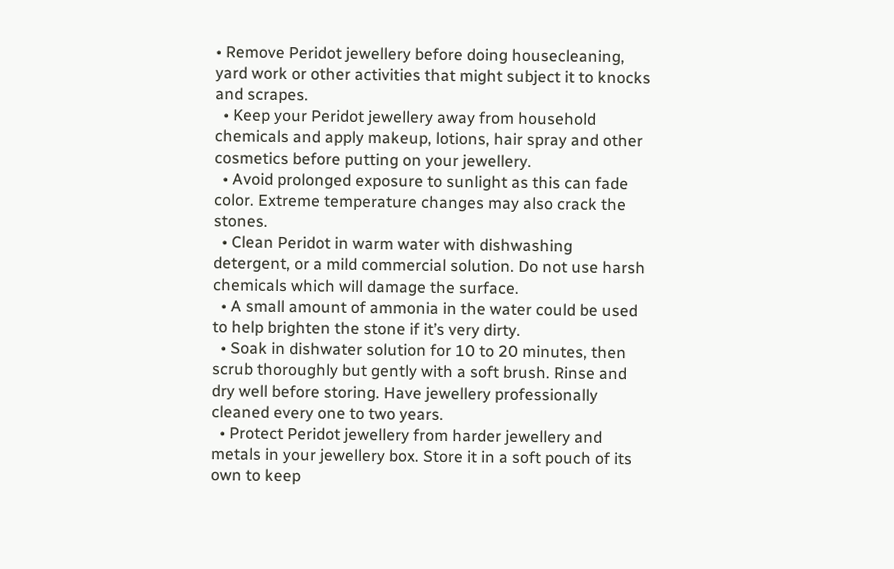• Remove Peridot jewellery before doing housecleaning, yard work or other activities that might subject it to knocks and scrapes.
  • Keep your Peridot jewellery away from household chemicals and apply makeup, lotions, hair spray and other cosmetics before putting on your jewellery.
  • Avoid prolonged exposure to sunlight as this can fade color. Extreme temperature changes may also crack the stones.
  • Clean Peridot in warm water with dishwashing detergent, or a mild commercial solution. Do not use harsh chemicals which will damage the surface.
  • A small amount of ammonia in the water could be used to help brighten the stone if it’s very dirty.
  • Soak in dishwater solution for 10 to 20 minutes, then scrub thoroughly but gently with a soft brush. Rinse and dry well before storing. Have jewellery professionally cleaned every one to two years.
  • Protect Peridot jewellery from harder jewellery and metals in your jewellery box. Store it in a soft pouch of its own to keep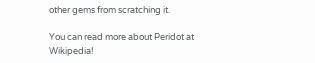other gems from scratching it.

You can read more about Peridot at Wikipedia!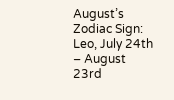August’s Zodiac Sign: Leo, July 24th  – August 23rd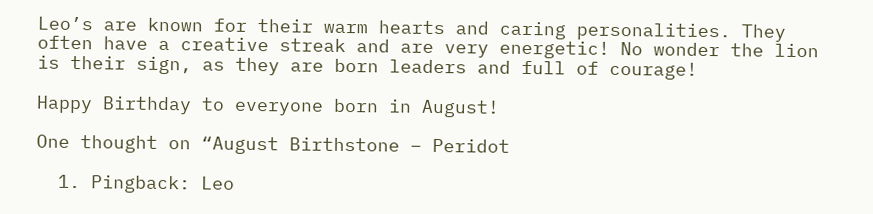Leo’s are known for their warm hearts and caring personalities. They often have a creative streak and are very energetic! No wonder the lion is their sign, as they are born leaders and full of courage!

Happy Birthday to everyone born in August!

One thought on “August Birthstone – Peridot

  1. Pingback: Leo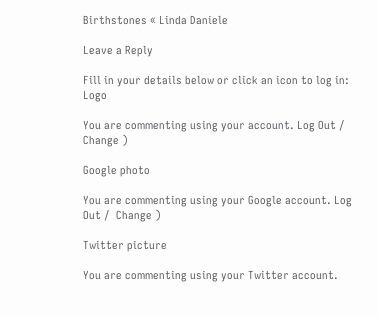Birthstones « Linda Daniele

Leave a Reply

Fill in your details below or click an icon to log in: Logo

You are commenting using your account. Log Out /  Change )

Google photo

You are commenting using your Google account. Log Out /  Change )

Twitter picture

You are commenting using your Twitter account.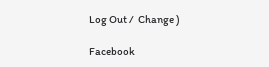Log Out /  Change )

Facebook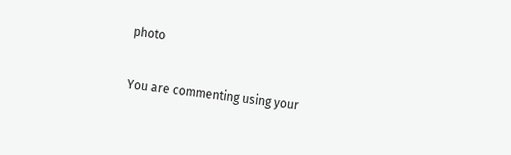photo

You are commenting using your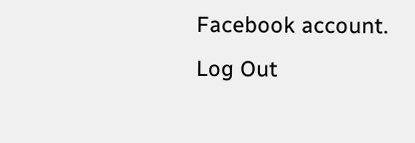Facebook account. Log Out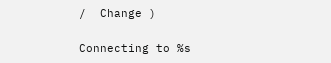/  Change )

Connecting to %s